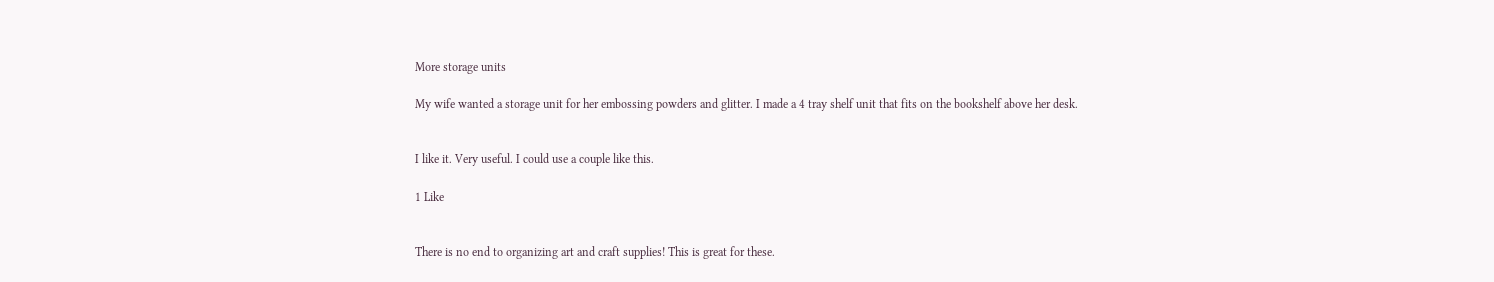More storage units

My wife wanted a storage unit for her embossing powders and glitter. I made a 4 tray shelf unit that fits on the bookshelf above her desk.


I like it. Very useful. I could use a couple like this.

1 Like


There is no end to organizing art and craft supplies! This is great for these.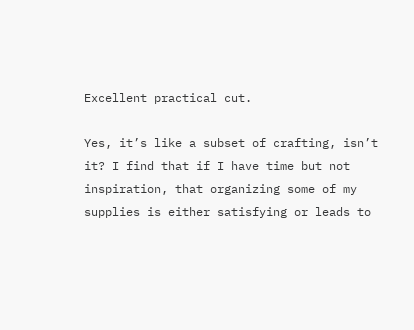Excellent practical cut.

Yes, it’s like a subset of crafting, isn’t it? I find that if I have time but not inspiration, that organizing some of my supplies is either satisfying or leads to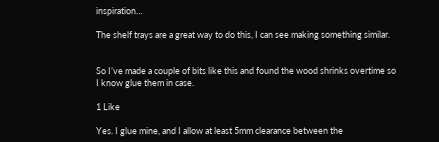inspiration…

The shelf trays are a great way to do this, I can see making something similar.


So I’ve made a couple of bits like this and found the wood shrinks overtime so I know glue them in case.

1 Like

Yes. I glue mine, and I allow at least 5mm clearance between the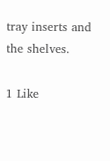tray inserts and the shelves.

1 Like